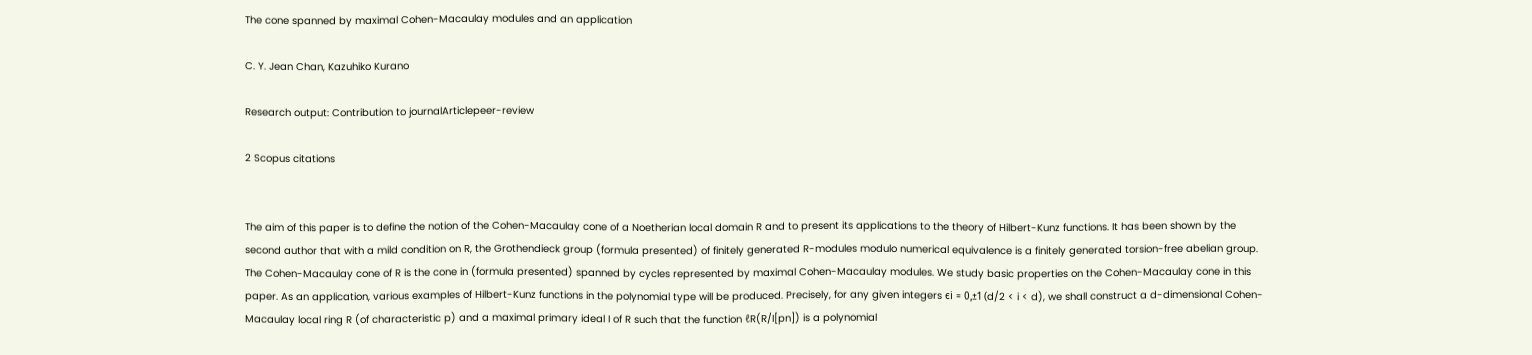The cone spanned by maximal Cohen-Macaulay modules and an application

C. Y. Jean Chan, Kazuhiko Kurano

Research output: Contribution to journalArticlepeer-review

2 Scopus citations


The aim of this paper is to define the notion of the Cohen-Macaulay cone of a Noetherian local domain R and to present its applications to the theory of Hilbert-Kunz functions. It has been shown by the second author that with a mild condition on R, the Grothendieck group (formula presented) of finitely generated R-modules modulo numerical equivalence is a finitely generated torsion-free abelian group. The Cohen-Macaulay cone of R is the cone in (formula presented) spanned by cycles represented by maximal Cohen-Macaulay modules. We study basic properties on the Cohen-Macaulay cone in this paper. As an application, various examples of Hilbert-Kunz functions in the polynomial type will be produced. Precisely, for any given integers ϵi = 0,±1 (d/2 < i < d), we shall construct a d-dimensional Cohen-Macaulay local ring R (of characteristic p) and a maximal primary ideal I of R such that the function ℓR(R/I[pn]) is a polynomial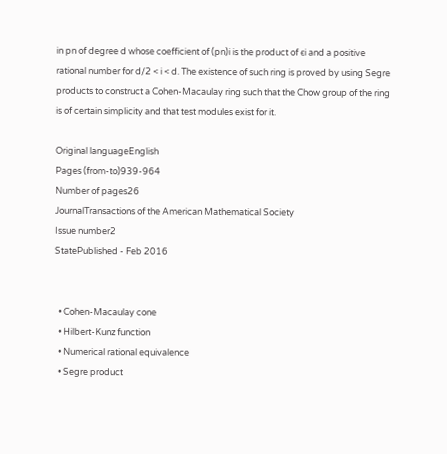in pn of degree d whose coefficient of (pn)i is the product of ϵi and a positive rational number for d/2 < i < d. The existence of such ring is proved by using Segre products to construct a Cohen-Macaulay ring such that the Chow group of the ring is of certain simplicity and that test modules exist for it.

Original languageEnglish
Pages (from-to)939-964
Number of pages26
JournalTransactions of the American Mathematical Society
Issue number2
StatePublished - Feb 2016


  • Cohen-Macaulay cone
  • Hilbert-Kunz function
  • Numerical rational equivalence
  • Segre product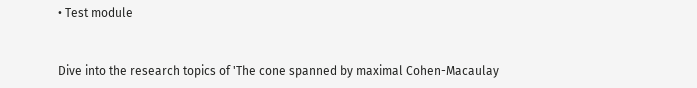• Test module


Dive into the research topics of 'The cone spanned by maximal Cohen-Macaulay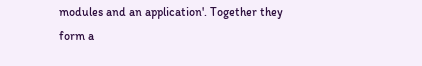modules and an application'. Together they form a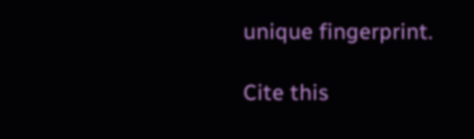unique fingerprint.

Cite this